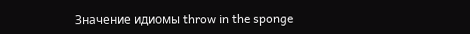Значение идиомы throw in the sponge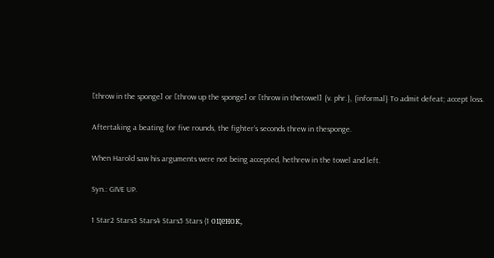[throw in the sponge] or [throw up the sponge] or [throw in thetowel] {v. phr.}, {informal} To admit defeat; accept loss.

Aftertaking a beating for five rounds, the fighter’s seconds threw in thesponge.

When Harold saw his arguments were not being accepted, hethrew in the towel and left.

Syn.: GIVE UP.

1 Star2 Stars3 Stars4 Stars5 Stars (1 оценок,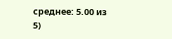среднее: 5.00 из 5)